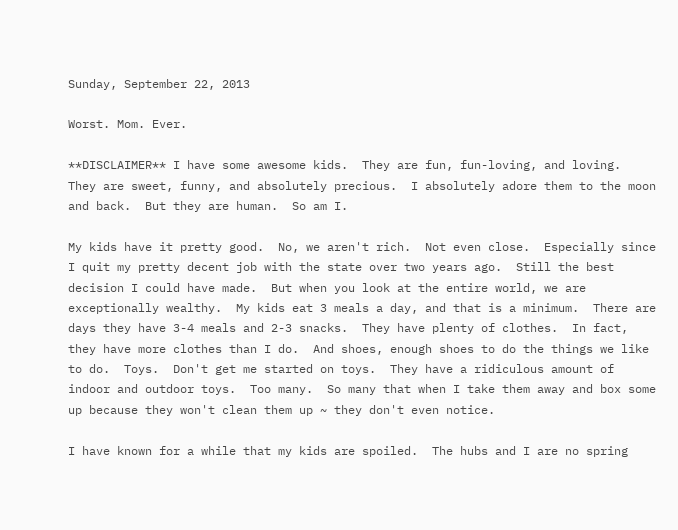Sunday, September 22, 2013

Worst. Mom. Ever.

**DISCLAIMER** I have some awesome kids.  They are fun, fun-loving, and loving.  They are sweet, funny, and absolutely precious.  I absolutely adore them to the moon and back.  But they are human.  So am I.

My kids have it pretty good.  No, we aren't rich.  Not even close.  Especially since I quit my pretty decent job with the state over two years ago.  Still the best decision I could have made.  But when you look at the entire world, we are exceptionally wealthy.  My kids eat 3 meals a day, and that is a minimum.  There are days they have 3-4 meals and 2-3 snacks.  They have plenty of clothes.  In fact, they have more clothes than I do.  And shoes, enough shoes to do the things we like to do.  Toys.  Don't get me started on toys.  They have a ridiculous amount of indoor and outdoor toys.  Too many.  So many that when I take them away and box some up because they won't clean them up ~ they don't even notice.

I have known for a while that my kids are spoiled.  The hubs and I are no spring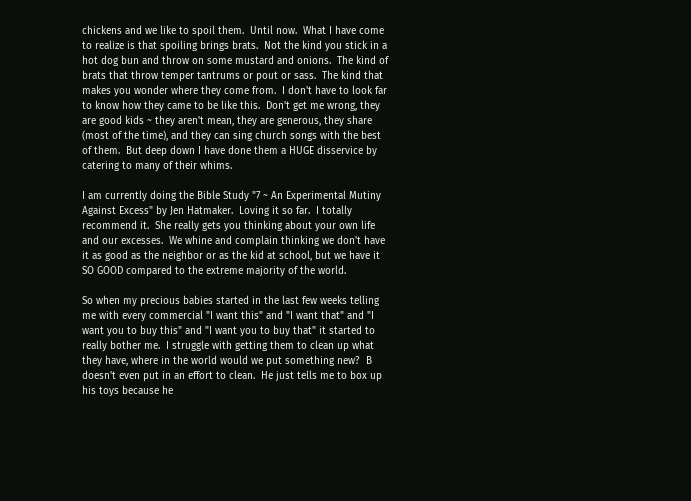chickens and we like to spoil them.  Until now.  What I have come to realize is that spoiling brings brats.  Not the kind you stick in a hot dog bun and throw on some mustard and onions.  The kind of brats that throw temper tantrums or pout or sass.  The kind that makes you wonder where they come from.  I don't have to look far to know how they came to be like this.  Don't get me wrong, they are good kids ~ they aren't mean, they are generous, they share (most of the time), and they can sing church songs with the best of them.  But deep down I have done them a HUGE disservice by catering to many of their whims.

I am currently doing the Bible Study "7 ~ An Experimental Mutiny Against Excess" by Jen Hatmaker.  Loving it so far.  I totally recommend it.  She really gets you thinking about your own life and our excesses.  We whine and complain thinking we don't have it as good as the neighbor or as the kid at school, but we have it SO GOOD compared to the extreme majority of the world.

So when my precious babies started in the last few weeks telling me with every commercial "I want this" and "I want that" and "I want you to buy this" and "I want you to buy that" it started to really bother me.  I struggle with getting them to clean up what they have, where in the world would we put something new?  B doesn't even put in an effort to clean.  He just tells me to box up his toys because he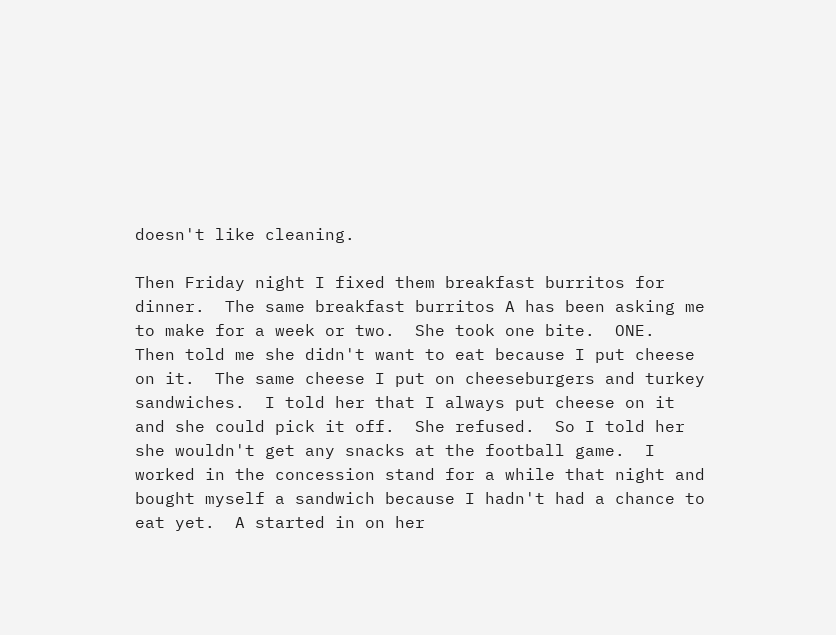doesn't like cleaning.

Then Friday night I fixed them breakfast burritos for dinner.  The same breakfast burritos A has been asking me to make for a week or two.  She took one bite.  ONE.  Then told me she didn't want to eat because I put cheese on it.  The same cheese I put on cheeseburgers and turkey sandwiches.  I told her that I always put cheese on it and she could pick it off.  She refused.  So I told her she wouldn't get any snacks at the football game.  I worked in the concession stand for a while that night and bought myself a sandwich because I hadn't had a chance to eat yet.  A started in on her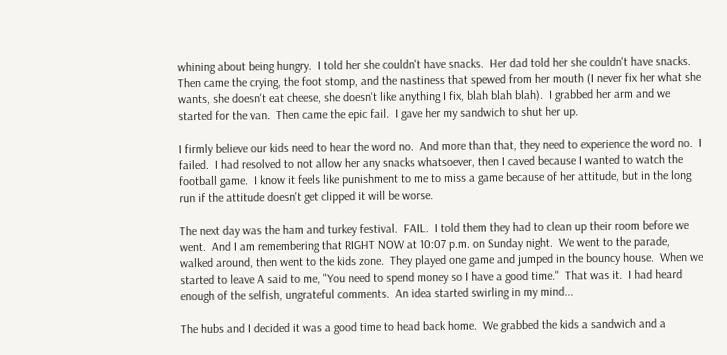whining about being hungry.  I told her she couldn't have snacks.  Her dad told her she couldn't have snacks.  Then came the crying, the foot stomp, and the nastiness that spewed from her mouth (I never fix her what she wants, she doesn't eat cheese, she doesn't like anything I fix, blah blah blah).  I grabbed her arm and we started for the van.  Then came the epic fail.  I gave her my sandwich to shut her up.

I firmly believe our kids need to hear the word no.  And more than that, they need to experience the word no.  I failed.  I had resolved to not allow her any snacks whatsoever, then I caved because I wanted to watch the football game.  I know it feels like punishment to me to miss a game because of her attitude, but in the long run if the attitude doesn't get clipped it will be worse.

The next day was the ham and turkey festival.  FAIL.  I told them they had to clean up their room before we went.  And I am remembering that RIGHT NOW at 10:07 p.m. on Sunday night.  We went to the parade, walked around, then went to the kids zone.  They played one game and jumped in the bouncy house.  When we started to leave A said to me, "You need to spend money so I have a good time."  That was it.  I had heard enough of the selfish, ungrateful comments.  An idea started swirling in my mind...

The hubs and I decided it was a good time to head back home.  We grabbed the kids a sandwich and a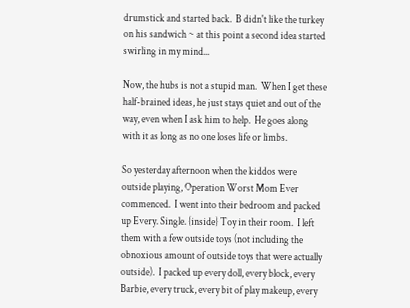drumstick and started back.  B didn't like the turkey on his sandwich ~ at this point a second idea started swirling in my mind...

Now, the hubs is not a stupid man.  When I get these half-brained ideas, he just stays quiet and out of the way, even when I ask him to help.  He goes along with it as long as no one loses life or limbs.

So yesterday afternoon when the kiddos were outside playing, Operation Worst Mom Ever commenced.  I went into their bedroom and packed up Every. Single. {inside} Toy in their room.  I left them with a few outside toys (not including the obnoxious amount of outside toys that were actually outside).  I packed up every doll, every block, every Barbie, every truck, every bit of play makeup, every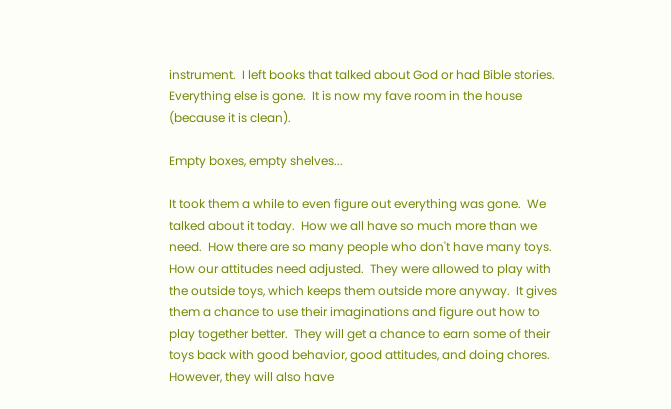instrument.  I left books that talked about God or had Bible stories.  Everything else is gone.  It is now my fave room in the house (because it is clean).

Empty boxes, empty shelves...

It took them a while to even figure out everything was gone.  We talked about it today.  How we all have so much more than we need.  How there are so many people who don't have many toys.  How our attitudes need adjusted.  They were allowed to play with the outside toys, which keeps them outside more anyway.  It gives them a chance to use their imaginations and figure out how to play together better.  They will get a chance to earn some of their toys back with good behavior, good attitudes, and doing chores.  However, they will also have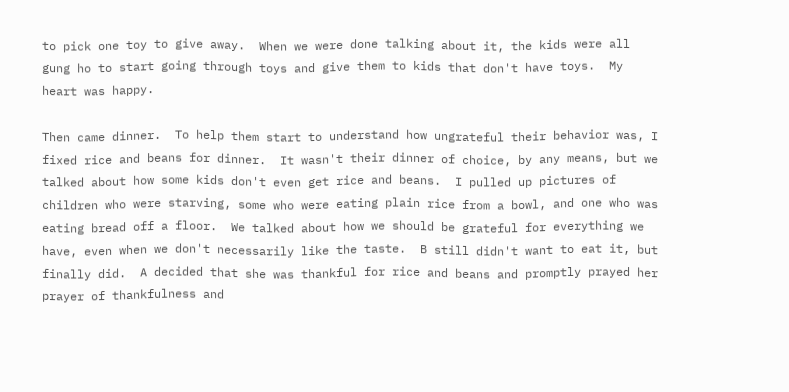to pick one toy to give away.  When we were done talking about it, the kids were all gung ho to start going through toys and give them to kids that don't have toys.  My heart was happy.

Then came dinner.  To help them start to understand how ungrateful their behavior was, I fixed rice and beans for dinner.  It wasn't their dinner of choice, by any means, but we talked about how some kids don't even get rice and beans.  I pulled up pictures of children who were starving, some who were eating plain rice from a bowl, and one who was eating bread off a floor.  We talked about how we should be grateful for everything we have, even when we don't necessarily like the taste.  B still didn't want to eat it, but finally did.  A decided that she was thankful for rice and beans and promptly prayed her prayer of thankfulness and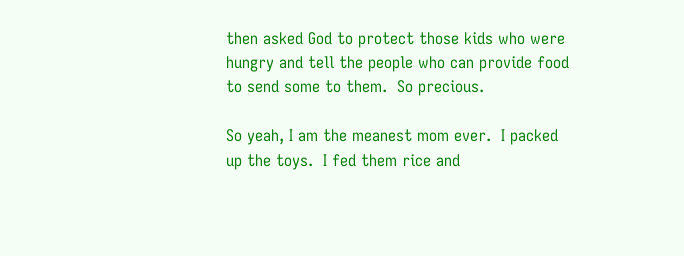then asked God to protect those kids who were hungry and tell the people who can provide food to send some to them.  So precious.

So yeah, I am the meanest mom ever.  I packed up the toys.  I fed them rice and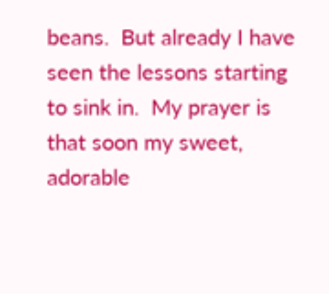beans.  But already I have seen the lessons starting to sink in.  My prayer is that soon my sweet, adorable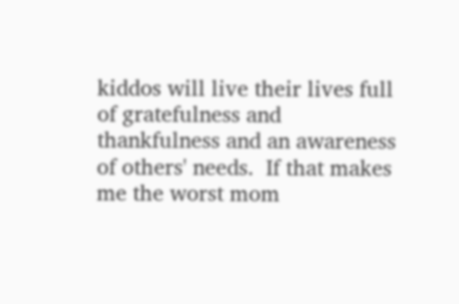kiddos will live their lives full of gratefulness and thankfulness and an awareness of others' needs.  If that makes me the worst mom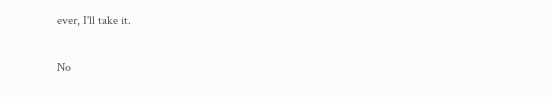ever, I'll take it.

No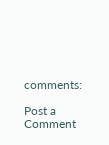comments:

Post a Comment